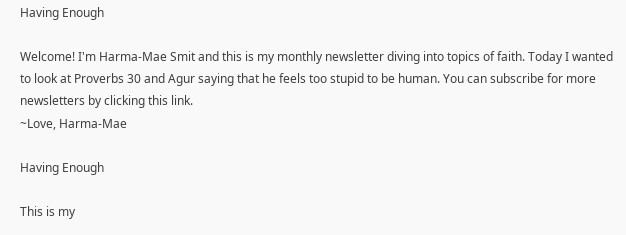Having Enough

Welcome! I'm Harma-Mae Smit and this is my monthly newsletter diving into topics of faith. Today I wanted to look at Proverbs 30 and Agur saying that he feels too stupid to be human. You can subscribe for more newsletters by clicking this link.
~Love, Harma-Mae

Having Enough

This is my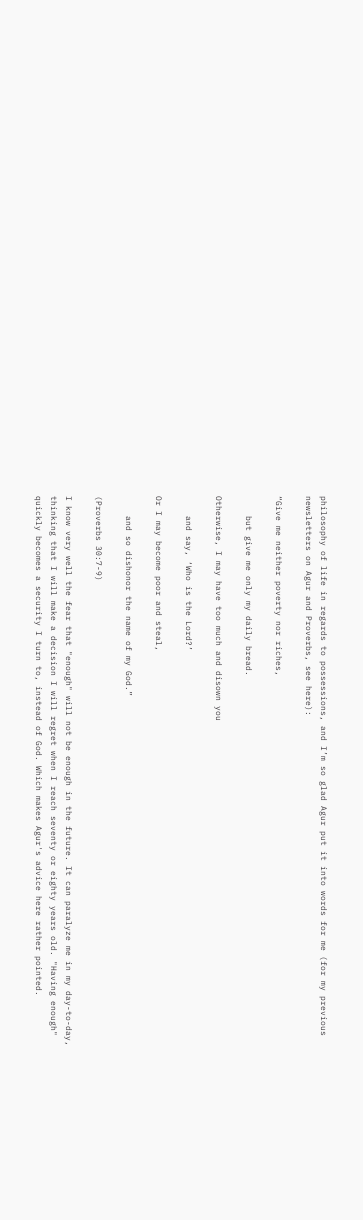philosophy of life in regards to possessions, and I’m so glad Agur put it into words for me (for my previous newsletters on Agur and Proverbs, see here):

“Give me neither poverty nor riches,

    but give me only my daily bread.

Otherwise, I may have too much and disown you

    and say, ‘Who is the Lord?’

Or I may become poor and steal,

    and so dishonor the name of my God.”

(Proverbs 30:7-9)

I know very well the fear that "enough" will not be enough in the future. It can paralyze me in my day-to-day, thinking that I will make a decision I will regret when I reach seventy or eighty years old. "Having enough" quickly becomes a security I turn to, instead of God. Which makes Agur's advice here rather pointed.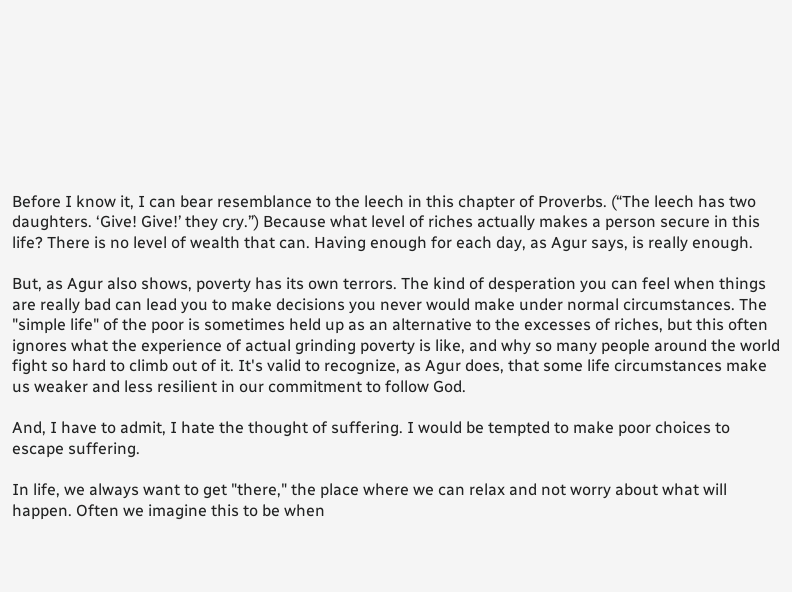Before I know it, I can bear resemblance to the leech in this chapter of Proverbs. (“The leech has two daughters. ‘Give! Give!’ they cry.”) Because what level of riches actually makes a person secure in this life? There is no level of wealth that can. Having enough for each day, as Agur says, is really enough.

But, as Agur also shows, poverty has its own terrors. The kind of desperation you can feel when things are really bad can lead you to make decisions you never would make under normal circumstances. The "simple life" of the poor is sometimes held up as an alternative to the excesses of riches, but this often ignores what the experience of actual grinding poverty is like, and why so many people around the world fight so hard to climb out of it. It's valid to recognize, as Agur does, that some life circumstances make us weaker and less resilient in our commitment to follow God.

And, I have to admit, I hate the thought of suffering. I would be tempted to make poor choices to escape suffering.

In life, we always want to get "there," the place where we can relax and not worry about what will happen. Often we imagine this to be when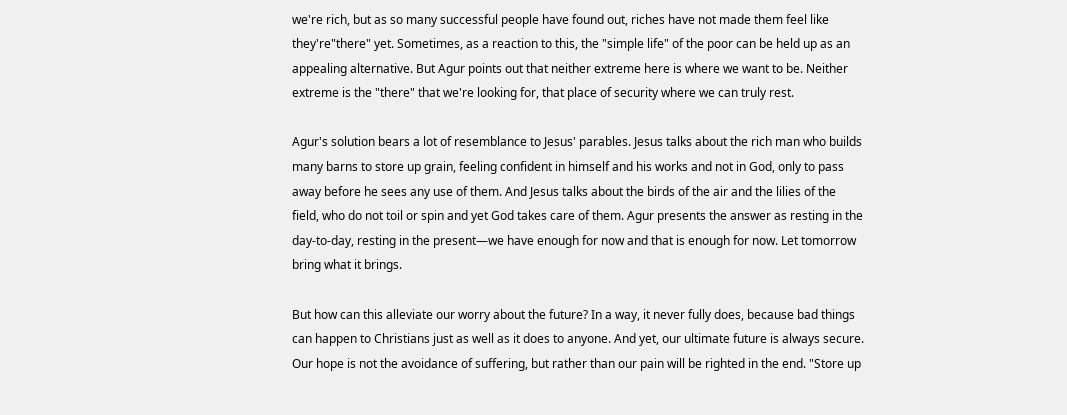we're rich, but as so many successful people have found out, riches have not made them feel like they're"there" yet. Sometimes, as a reaction to this, the "simple life" of the poor can be held up as an appealing alternative. But Agur points out that neither extreme here is where we want to be. Neither extreme is the "there" that we're looking for, that place of security where we can truly rest.

Agur's solution bears a lot of resemblance to Jesus' parables. Jesus talks about the rich man who builds many barns to store up grain, feeling confident in himself and his works and not in God, only to pass away before he sees any use of them. And Jesus talks about the birds of the air and the lilies of the field, who do not toil or spin and yet God takes care of them. Agur presents the answer as resting in the day-to-day, resting in the present—we have enough for now and that is enough for now. Let tomorrow bring what it brings.

But how can this alleviate our worry about the future? In a way, it never fully does, because bad things can happen to Christians just as well as it does to anyone. And yet, our ultimate future is always secure. Our hope is not the avoidance of suffering, but rather than our pain will be righted in the end. "Store up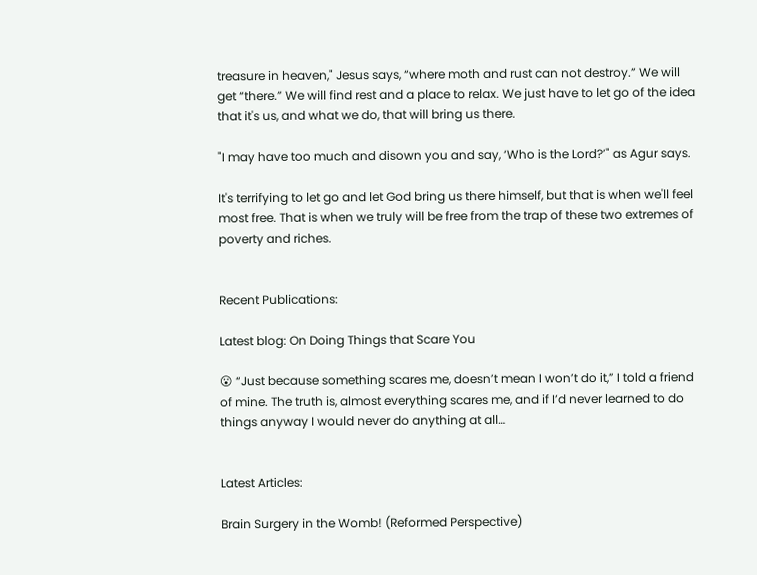treasure in heaven," Jesus says, “where moth and rust can not destroy.” We will get “there.” We will find rest and a place to relax. We just have to let go of the idea that it's us, and what we do, that will bring us there.

"I may have too much and disown you and say, ‘Who is the Lord?’" as Agur says.

It's terrifying to let go and let God bring us there himself, but that is when we'll feel most free. That is when we truly will be free from the trap of these two extremes of poverty and riches.


Recent Publications:

Latest blog: On Doing Things that Scare You

😮 “Just because something scares me, doesn’t mean I won’t do it,” I told a friend of mine. The truth is, almost everything scares me, and if I’d never learned to do things anyway I would never do anything at all…


Latest Articles:

Brain Surgery in the Womb! (Reformed Perspective)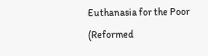Euthanasia for the Poor (Reformed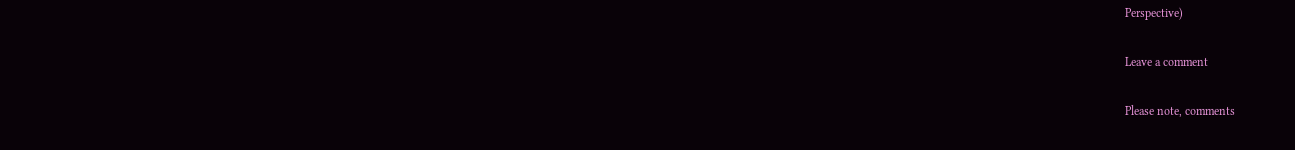Perspective)

Leave a comment

Please note, comments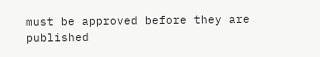must be approved before they are published